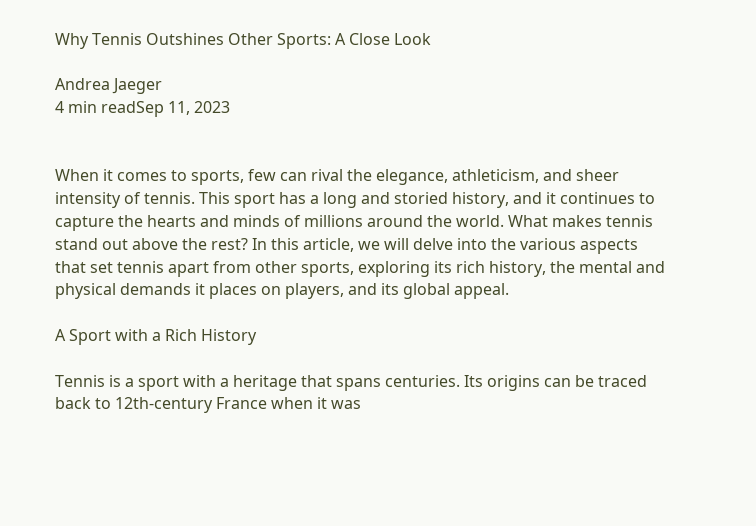Why Tennis Outshines Other Sports: A Close Look

Andrea Jaeger
4 min readSep 11, 2023


When it comes to sports, few can rival the elegance, athleticism, and sheer intensity of tennis. This sport has a long and storied history, and it continues to capture the hearts and minds of millions around the world. What makes tennis stand out above the rest? In this article, we will delve into the various aspects that set tennis apart from other sports, exploring its rich history, the mental and physical demands it places on players, and its global appeal.

A Sport with a Rich History

Tennis is a sport with a heritage that spans centuries. Its origins can be traced back to 12th-century France when it was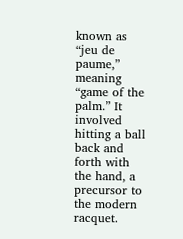known as “jeu de paume,” meaning “game of the palm.” It involved hitting a ball back and forth with the hand, a precursor to the modern racquet.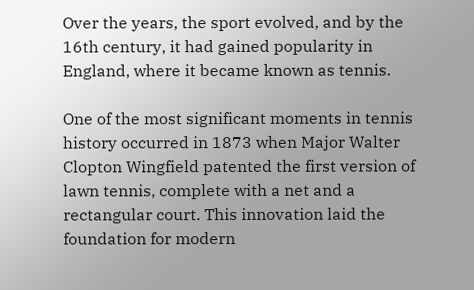Over the years, the sport evolved, and by the 16th century, it had gained popularity in England, where it became known as tennis.

One of the most significant moments in tennis history occurred in 1873 when Major Walter Clopton Wingfield patented the first version of lawn tennis, complete with a net and a rectangular court. This innovation laid the foundation for modern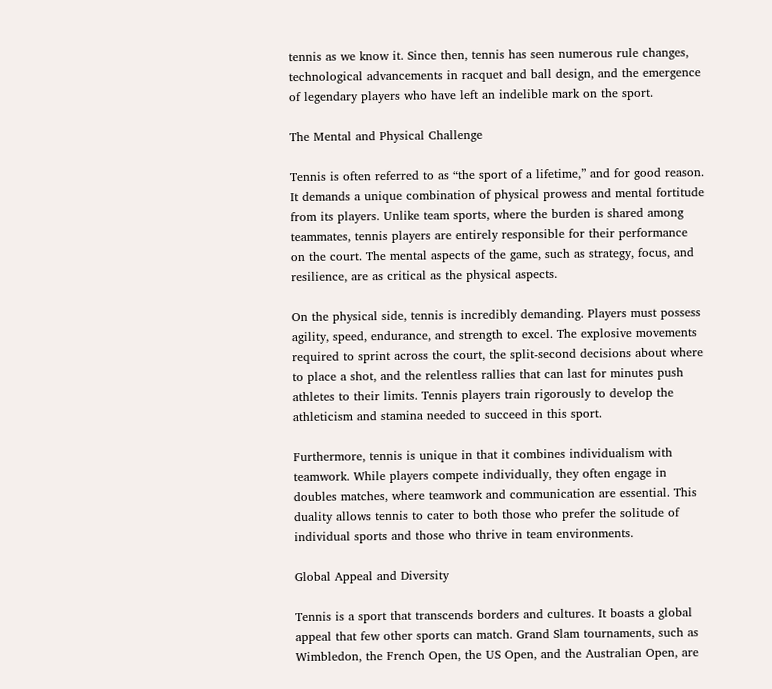tennis as we know it. Since then, tennis has seen numerous rule changes, technological advancements in racquet and ball design, and the emergence of legendary players who have left an indelible mark on the sport.

The Mental and Physical Challenge

Tennis is often referred to as “the sport of a lifetime,” and for good reason. It demands a unique combination of physical prowess and mental fortitude from its players. Unlike team sports, where the burden is shared among teammates, tennis players are entirely responsible for their performance on the court. The mental aspects of the game, such as strategy, focus, and resilience, are as critical as the physical aspects.

On the physical side, tennis is incredibly demanding. Players must possess agility, speed, endurance, and strength to excel. The explosive movements required to sprint across the court, the split-second decisions about where to place a shot, and the relentless rallies that can last for minutes push athletes to their limits. Tennis players train rigorously to develop the athleticism and stamina needed to succeed in this sport.

Furthermore, tennis is unique in that it combines individualism with teamwork. While players compete individually, they often engage in doubles matches, where teamwork and communication are essential. This duality allows tennis to cater to both those who prefer the solitude of individual sports and those who thrive in team environments.

Global Appeal and Diversity

Tennis is a sport that transcends borders and cultures. It boasts a global appeal that few other sports can match. Grand Slam tournaments, such as Wimbledon, the French Open, the US Open, and the Australian Open, are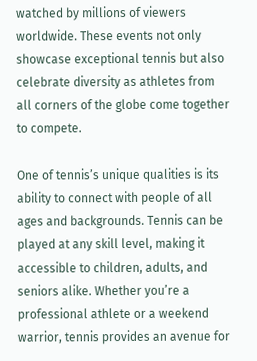watched by millions of viewers worldwide. These events not only showcase exceptional tennis but also celebrate diversity as athletes from all corners of the globe come together to compete.

One of tennis’s unique qualities is its ability to connect with people of all ages and backgrounds. Tennis can be played at any skill level, making it accessible to children, adults, and seniors alike. Whether you’re a professional athlete or a weekend warrior, tennis provides an avenue for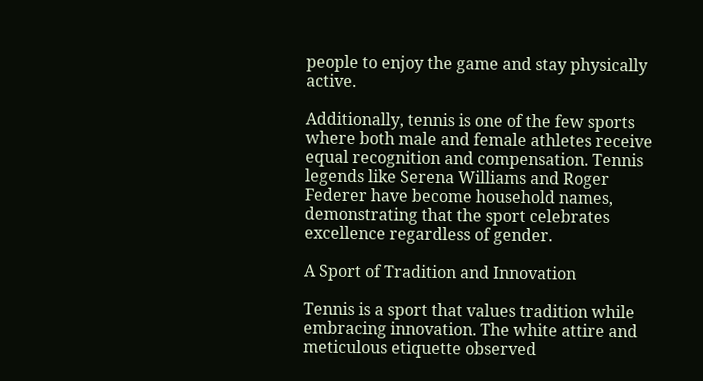people to enjoy the game and stay physically active.

Additionally, tennis is one of the few sports where both male and female athletes receive equal recognition and compensation. Tennis legends like Serena Williams and Roger Federer have become household names, demonstrating that the sport celebrates excellence regardless of gender.

A Sport of Tradition and Innovation

Tennis is a sport that values tradition while embracing innovation. The white attire and meticulous etiquette observed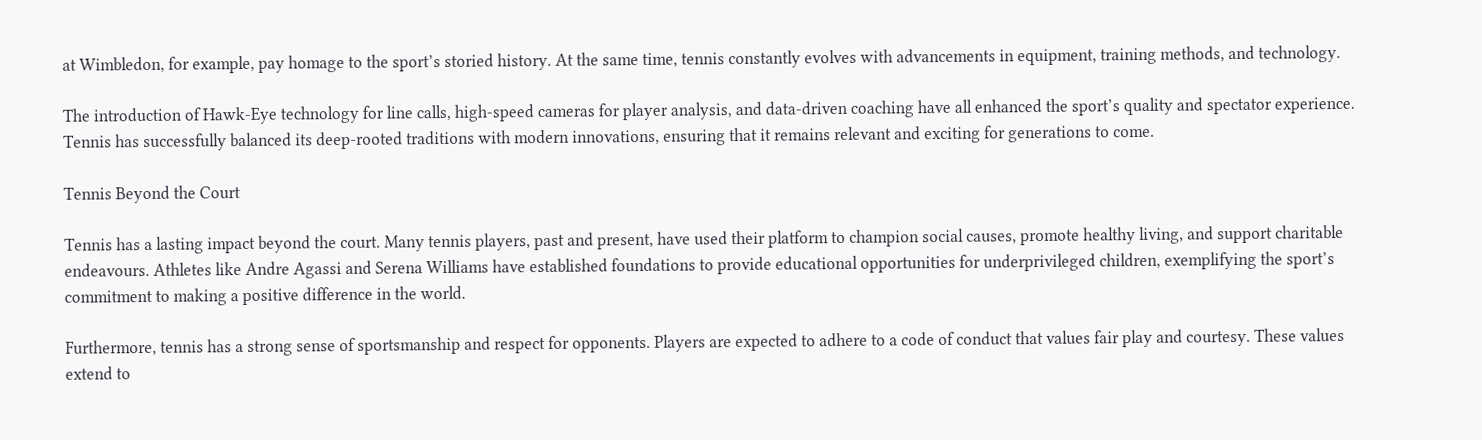at Wimbledon, for example, pay homage to the sport’s storied history. At the same time, tennis constantly evolves with advancements in equipment, training methods, and technology.

The introduction of Hawk-Eye technology for line calls, high-speed cameras for player analysis, and data-driven coaching have all enhanced the sport’s quality and spectator experience. Tennis has successfully balanced its deep-rooted traditions with modern innovations, ensuring that it remains relevant and exciting for generations to come.

Tennis Beyond the Court

Tennis has a lasting impact beyond the court. Many tennis players, past and present, have used their platform to champion social causes, promote healthy living, and support charitable endeavours. Athletes like Andre Agassi and Serena Williams have established foundations to provide educational opportunities for underprivileged children, exemplifying the sport’s commitment to making a positive difference in the world.

Furthermore, tennis has a strong sense of sportsmanship and respect for opponents. Players are expected to adhere to a code of conduct that values fair play and courtesy. These values extend to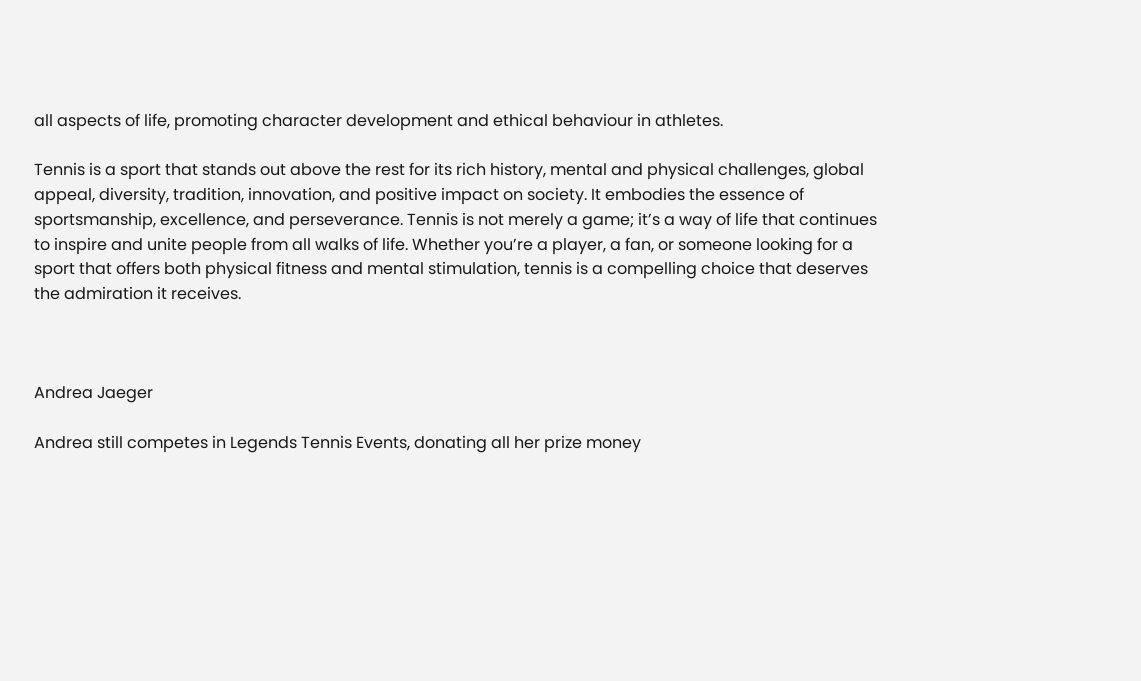all aspects of life, promoting character development and ethical behaviour in athletes.

Tennis is a sport that stands out above the rest for its rich history, mental and physical challenges, global appeal, diversity, tradition, innovation, and positive impact on society. It embodies the essence of sportsmanship, excellence, and perseverance. Tennis is not merely a game; it’s a way of life that continues to inspire and unite people from all walks of life. Whether you’re a player, a fan, or someone looking for a sport that offers both physical fitness and mental stimulation, tennis is a compelling choice that deserves the admiration it receives.



Andrea Jaeger

Andrea still competes in Legends Tennis Events, donating all her prize money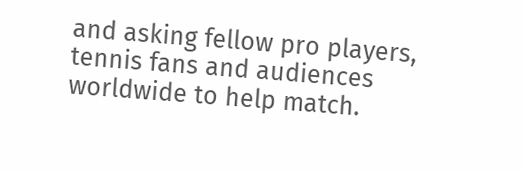and asking fellow pro players, tennis fans and audiences worldwide to help match.